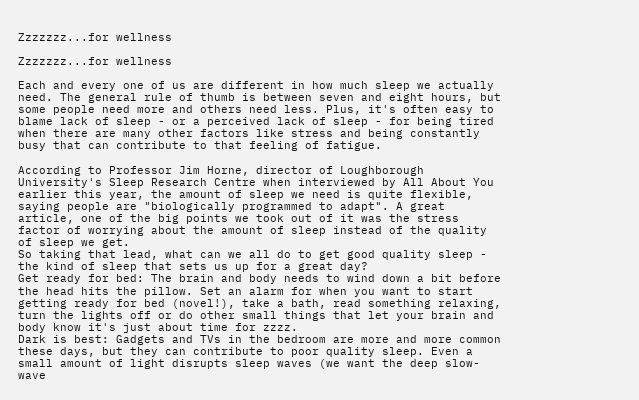Zzzzzzz...for wellness

Zzzzzzz...for wellness

Each and every one of us are different in how much sleep we actually need. The general rule of thumb is between seven and eight hours, but some people need more and others need less. Plus, it's often easy to blame lack of sleep - or a perceived lack of sleep - for being tired when there are many other factors like stress and being constantly busy that can contribute to that feeling of fatigue.

According to Professor Jim Horne, director of Loughborough University's Sleep Research Centre when interviewed by All About You earlier this year, the amount of sleep we need is quite flexible, saying people are "biologically programmed to adapt". A great article, one of the big points we took out of it was the stress factor of worrying about the amount of sleep instead of the quality of sleep we get.
So taking that lead, what can we all do to get good quality sleep - the kind of sleep that sets us up for a great day?
Get ready for bed: The brain and body needs to wind down a bit before the head hits the pillow. Set an alarm for when you want to start getting ready for bed (novel!), take a bath, read something relaxing, turn the lights off or do other small things that let your brain and body know it's just about time for zzzz.
Dark is best: Gadgets and TVs in the bedroom are more and more common these days, but they can contribute to poor quality sleep. Even a small amount of light disrupts sleep waves (we want the deep slow-wave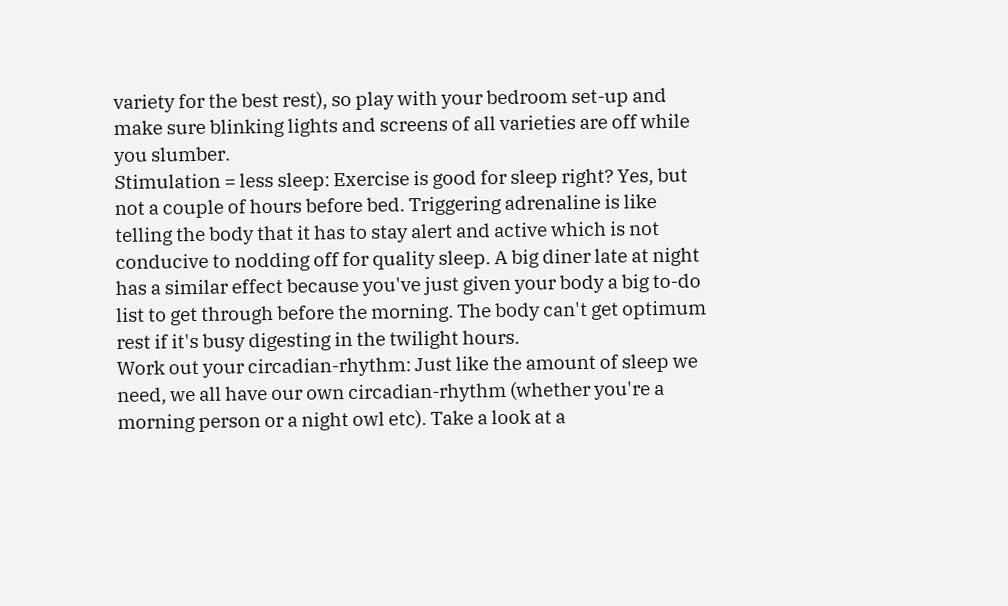variety for the best rest), so play with your bedroom set-up and make sure blinking lights and screens of all varieties are off while you slumber.
Stimulation = less sleep: Exercise is good for sleep right? Yes, but not a couple of hours before bed. Triggering adrenaline is like telling the body that it has to stay alert and active which is not conducive to nodding off for quality sleep. A big diner late at night has a similar effect because you've just given your body a big to-do list to get through before the morning. The body can't get optimum rest if it's busy digesting in the twilight hours.
Work out your circadian-rhythm: Just like the amount of sleep we need, we all have our own circadian-rhythm (whether you're a morning person or a night owl etc). Take a look at a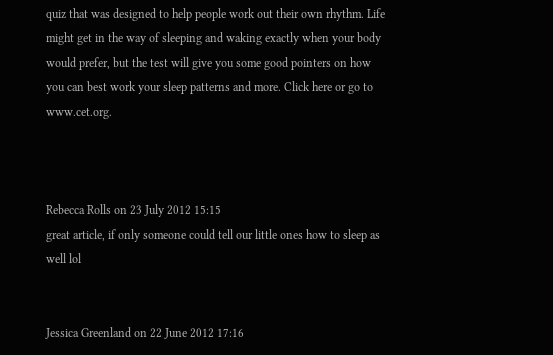quiz that was designed to help people work out their own rhythm. Life might get in the way of sleeping and waking exactly when your body would prefer, but the test will give you some good pointers on how you can best work your sleep patterns and more. Click here or go to www.cet.org.



Rebecca Rolls on 23 July 2012 15:15
great article, if only someone could tell our little ones how to sleep as well lol


Jessica Greenland on 22 June 2012 17:16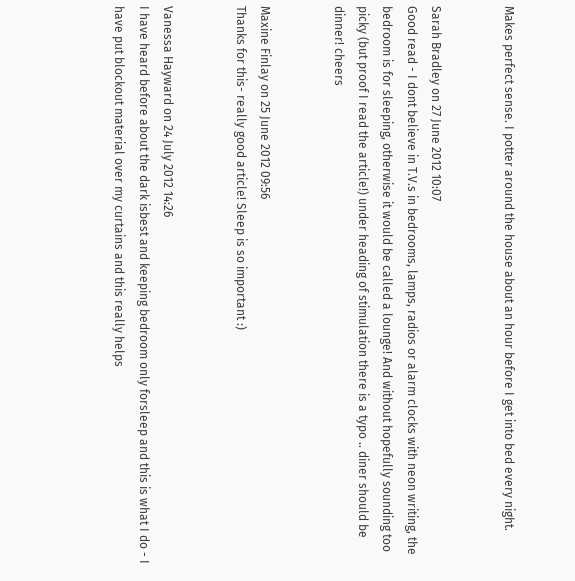Makes perfect sense. I potter around the house about an hour before I get into bed every night.


Sarah Bradley on 27 June 2012 10:07
Good read - I dont believe in T.V.s in bedrooms, lamps, radios or alarm clocks with neon writing, the bedroom is for sleeping, otherwise it would be called a lounge! And without hopefully sounding too picky (but proof I read the article!) under heading of stimulation there is a typo .. diner should be dinner! cheers


Maxine Finlay on 25 June 2012 09:56
Thanks for this- really good article! Sleep is so important :)


Vanessa Hayward on 24 July 2012 14:26
I have heard before about the dark isbest and keeping bedroom only forsleep and this is what I do - I have put blockout material over my curtains and this really helps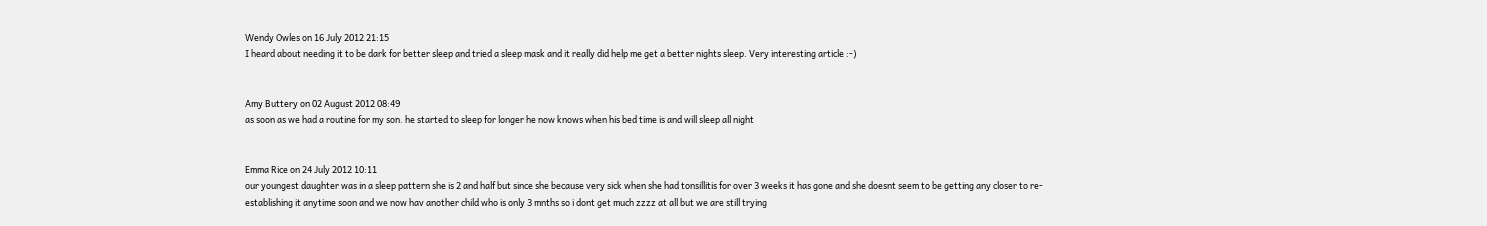Wendy Owles on 16 July 2012 21:15
I heard about needing it to be dark for better sleep and tried a sleep mask and it really did help me get a better nights sleep. Very interesting article :-)


Amy Buttery on 02 August 2012 08:49
as soon as we had a routine for my son. he started to sleep for longer he now knows when his bed time is and will sleep all night


Emma Rice on 24 July 2012 10:11
our youngest daughter was in a sleep pattern she is 2 and half but since she because very sick when she had tonsillitis for over 3 weeks it has gone and she doesnt seem to be getting any closer to re-establishing it anytime soon and we now hav another child who is only 3 mnths so i dont get much zzzz at all but we are still trying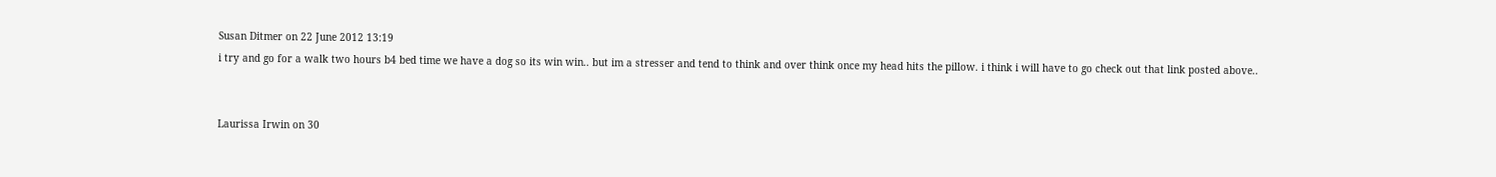Susan Ditmer on 22 June 2012 13:19
i try and go for a walk two hours b4 bed time we have a dog so its win win.. but im a stresser and tend to think and over think once my head hits the pillow. i think i will have to go check out that link posted above..


Laurissa Irwin on 30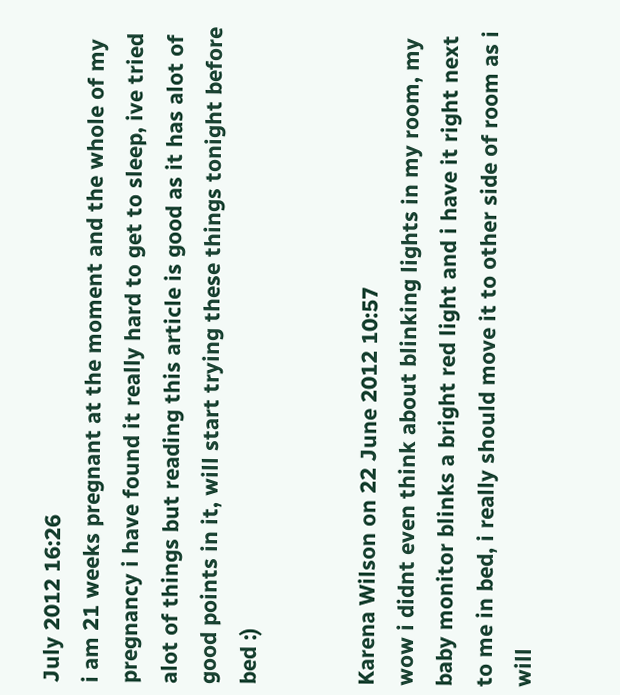July 2012 16:26
i am 21 weeks pregnant at the moment and the whole of my pregnancy i have found it really hard to get to sleep, ive tried alot of things but reading this article is good as it has alot of good points in it, will start trying these things tonight before bed :)


Karena Wilson on 22 June 2012 10:57
wow i didnt even think about blinking lights in my room, my baby monitor blinks a bright red light and i have it right next to me in bed, i really should move it to other side of room as i will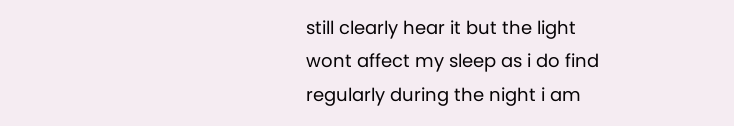still clearly hear it but the light wont affect my sleep as i do find regularly during the night i am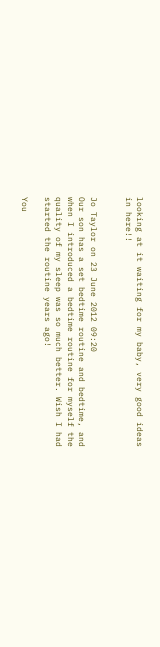looking at it waiting for my baby, very good ideas in here!!


Jo Taylor on 23 June 2012 09:20
Our son has a set bedtime routine and bedtime, and when I introduced a bedtime routine for myself the quality of my sleep was so much better. Wish I had started the routine years ago!

You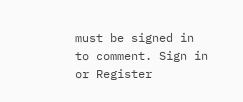must be signed in to comment. Sign in or Register